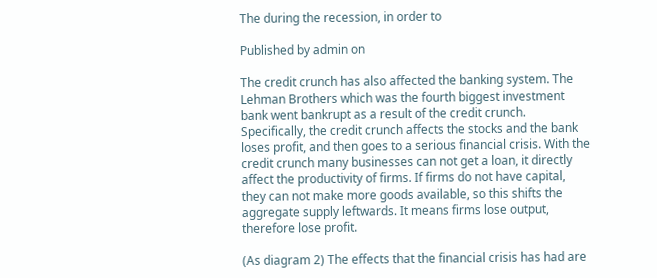The during the recession, in order to

Published by admin on

The credit crunch has also affected the banking system. The Lehman Brothers which was the fourth biggest investment bank went bankrupt as a result of the credit crunch. Specifically, the credit crunch affects the stocks and the bank loses profit, and then goes to a serious financial crisis. With the credit crunch many businesses can not get a loan, it directly affect the productivity of firms. If firms do not have capital, they can not make more goods available, so this shifts the aggregate supply leftwards. It means firms lose output, therefore lose profit.

(As diagram 2) The effects that the financial crisis has had are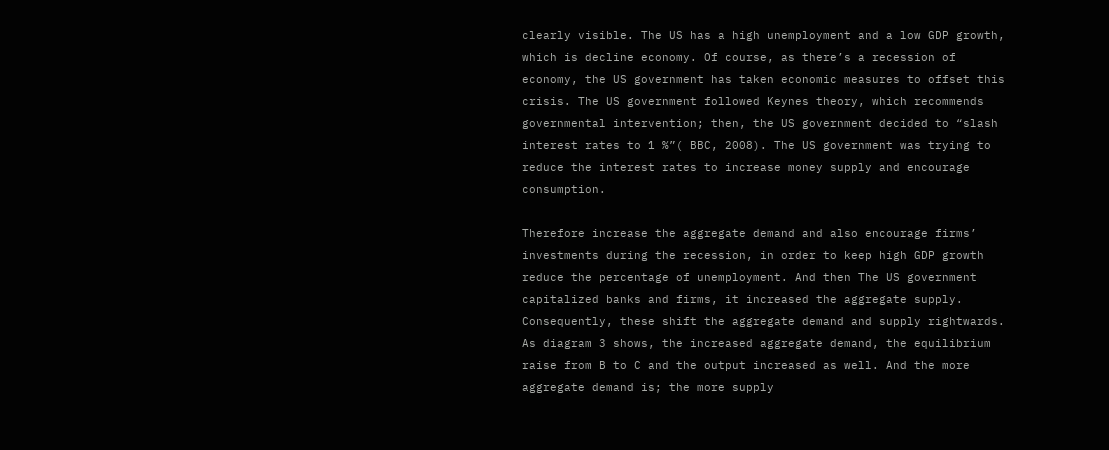clearly visible. The US has a high unemployment and a low GDP growth, which is decline economy. Of course, as there’s a recession of economy, the US government has taken economic measures to offset this crisis. The US government followed Keynes theory, which recommends governmental intervention; then, the US government decided to “slash interest rates to 1 %”( BBC, 2008). The US government was trying to reduce the interest rates to increase money supply and encourage consumption.

Therefore increase the aggregate demand and also encourage firms’ investments during the recession, in order to keep high GDP growth reduce the percentage of unemployment. And then The US government capitalized banks and firms, it increased the aggregate supply. Consequently, these shift the aggregate demand and supply rightwards. As diagram 3 shows, the increased aggregate demand, the equilibrium raise from B to C and the output increased as well. And the more aggregate demand is; the more supply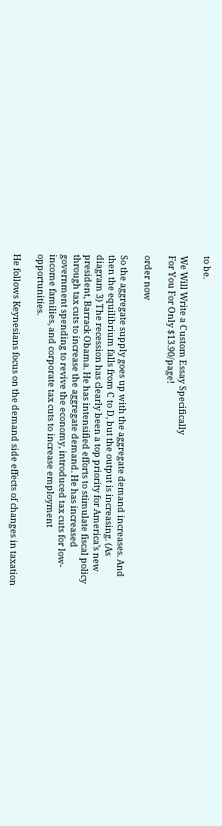to be.

We Will Write a Custom Essay Specifically
For You For Only $13.90/page!

order now

So the aggregate supply goes up with the aggregate demand increases. And then the equilibrium falls from C to D, but the output is increasing. (As diagram 3) The recession has clearly been a top priority for America’s new president, Barrack Obama. He has intensified efforts to stimulate fiscal policy through tax cuts to increase the aggregate demand. He has increased government spending to revive the economy, introduced tax cuts for low-income families, and corporate tax cuts to increase employment opportunities.

He follows Keynesians focus on the demand side effects of changes in taxation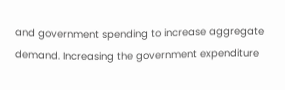and government spending to increase aggregate demand. Increasing the government expenditure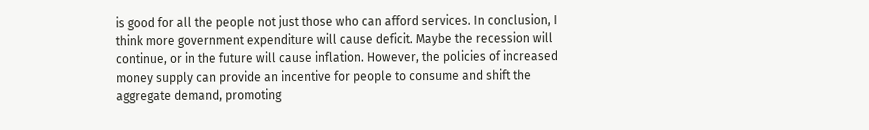is good for all the people not just those who can afford services. In conclusion, I think more government expenditure will cause deficit. Maybe the recession will continue, or in the future will cause inflation. However, the policies of increased money supply can provide an incentive for people to consume and shift the aggregate demand, promoting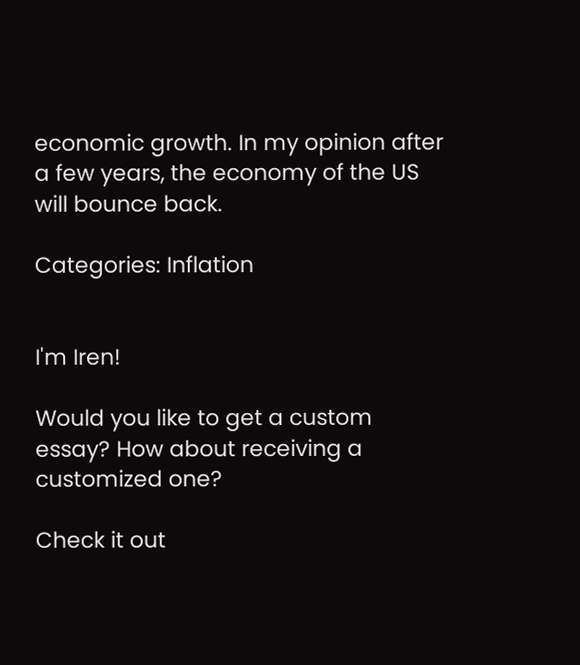economic growth. In my opinion after a few years, the economy of the US will bounce back.

Categories: Inflation


I'm Iren!

Would you like to get a custom essay? How about receiving a customized one?

Check it out